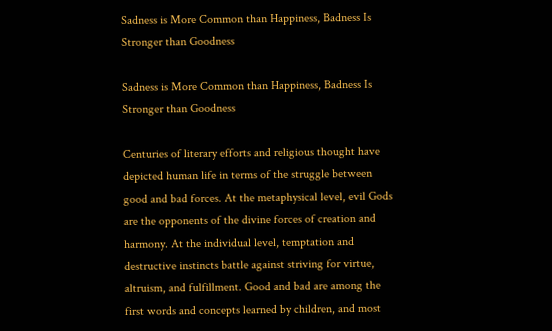Sadness is More Common than Happiness, Badness Is Stronger than Goodness

Sadness is More Common than Happiness, Badness Is Stronger than Goodness

Centuries of literary efforts and religious thought have depicted human life in terms of the struggle between good and bad forces. At the metaphysical level, evil Gods are the opponents of the divine forces of creation and harmony. At the individual level, temptation and destructive instincts battle against striving for virtue, altruism, and fulfillment. Good and bad are among the first words and concepts learned by children, and most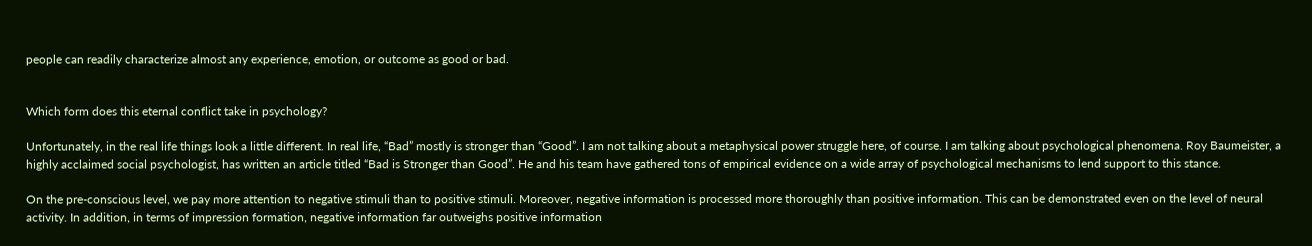people can readily characterize almost any experience, emotion, or outcome as good or bad.


Which form does this eternal conflict take in psychology?

Unfortunately, in the real life things look a little different. In real life, “Bad” mostly is stronger than “Good”. I am not talking about a metaphysical power struggle here, of course. I am talking about psychological phenomena. Roy Baumeister, a highly acclaimed social psychologist, has written an article titled “Bad is Stronger than Good”. He and his team have gathered tons of empirical evidence on a wide array of psychological mechanisms to lend support to this stance.

On the pre-conscious level, we pay more attention to negative stimuli than to positive stimuli. Moreover, negative information is processed more thoroughly than positive information. This can be demonstrated even on the level of neural activity. In addition, in terms of impression formation, negative information far outweighs positive information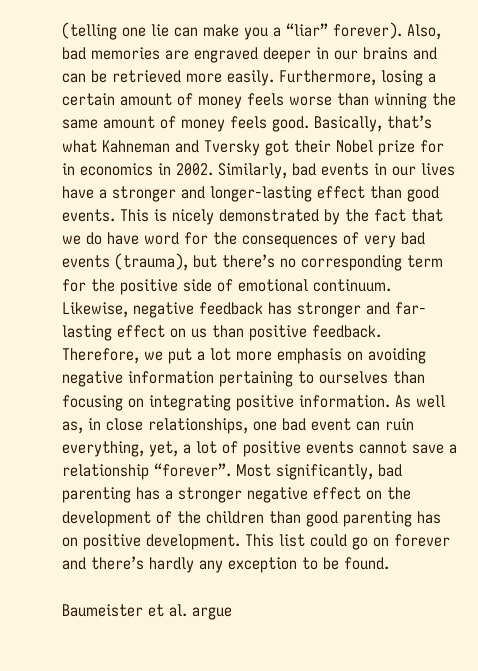(telling one lie can make you a “liar” forever). Also, bad memories are engraved deeper in our brains and can be retrieved more easily. Furthermore, losing a certain amount of money feels worse than winning the same amount of money feels good. Basically, that’s what Kahneman and Tversky got their Nobel prize for in economics in 2002. Similarly, bad events in our lives have a stronger and longer-lasting effect than good events. This is nicely demonstrated by the fact that we do have word for the consequences of very bad events (trauma), but there’s no corresponding term for the positive side of emotional continuum. Likewise, negative feedback has stronger and far-lasting effect on us than positive feedback. Therefore, we put a lot more emphasis on avoiding negative information pertaining to ourselves than focusing on integrating positive information. As well as, in close relationships, one bad event can ruin everything, yet, a lot of positive events cannot save a relationship “forever”. Most significantly, bad parenting has a stronger negative effect on the development of the children than good parenting has on positive development. This list could go on forever and there’s hardly any exception to be found.

Baumeister et al. argue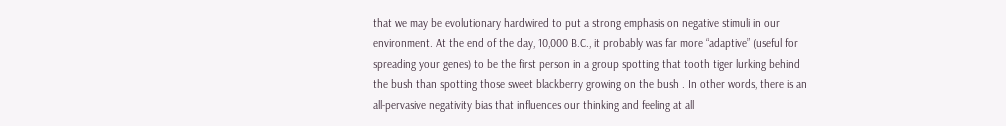that we may be evolutionary hardwired to put a strong emphasis on negative stimuli in our environment. At the end of the day, 10,000 B.C., it probably was far more “adaptive” (useful for spreading your genes) to be the first person in a group spotting that tooth tiger lurking behind the bush than spotting those sweet blackberry growing on the bush . In other words, there is an all-pervasive negativity bias that influences our thinking and feeling at all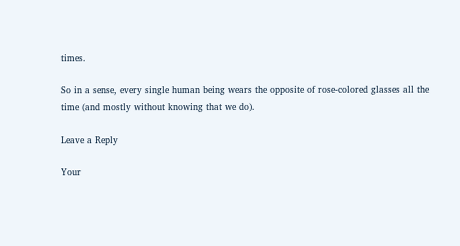times.

So in a sense, every single human being wears the opposite of rose-colored glasses all the time (and mostly without knowing that we do).

Leave a Reply

Your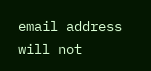email address will not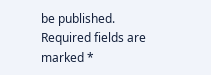be published. Required fields are marked *